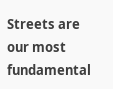Streets are our most fundamental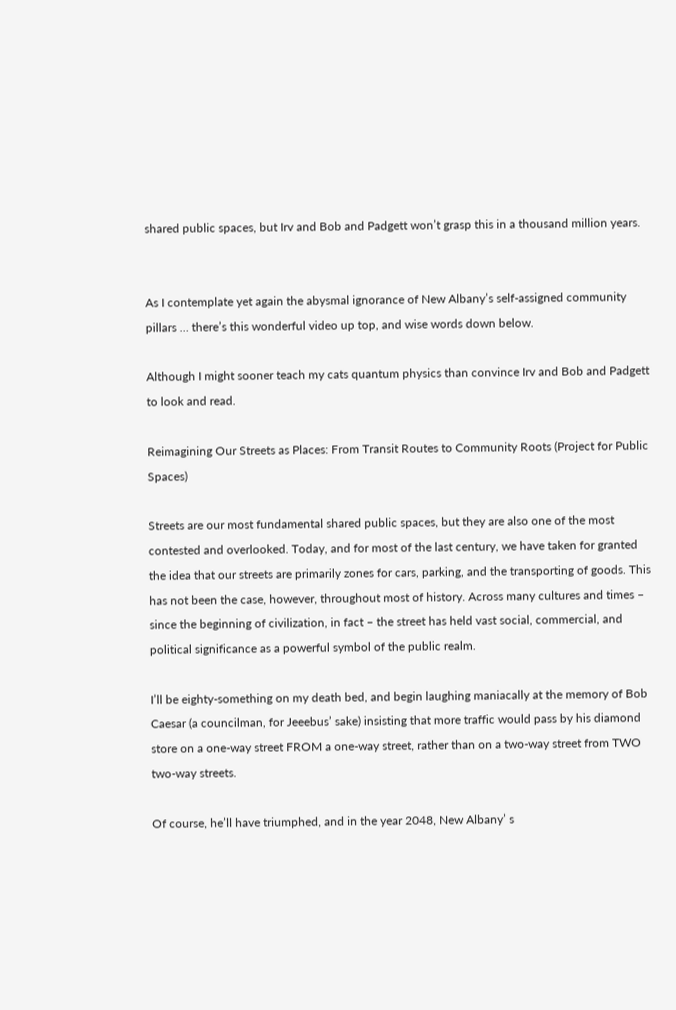shared public spaces, but Irv and Bob and Padgett won’t grasp this in a thousand million years.


As I contemplate yet again the abysmal ignorance of New Albany’s self-assigned community pillars … there’s this wonderful video up top, and wise words down below.

Although I might sooner teach my cats quantum physics than convince Irv and Bob and Padgett to look and read.

Reimagining Our Streets as Places: From Transit Routes to Community Roots (Project for Public Spaces)

Streets are our most fundamental shared public spaces, but they are also one of the most contested and overlooked. Today, and for most of the last century, we have taken for granted the idea that our streets are primarily zones for cars, parking, and the transporting of goods. This has not been the case, however, throughout most of history. Across many cultures and times – since the beginning of civilization, in fact – the street has held vast social, commercial, and political significance as a powerful symbol of the public realm.

I’ll be eighty-something on my death bed, and begin laughing maniacally at the memory of Bob Caesar (a councilman, for Jeeebus’ sake) insisting that more traffic would pass by his diamond store on a one-way street FROM a one-way street, rather than on a two-way street from TWO two-way streets.

Of course, he’ll have triumphed, and in the year 2048, New Albany’ s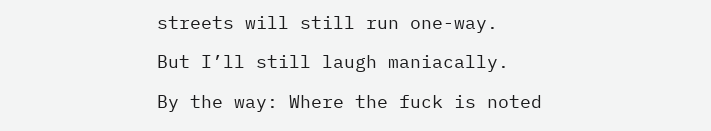streets will still run one-way.

But I’ll still laugh maniacally.

By the way: Where the fuck is noted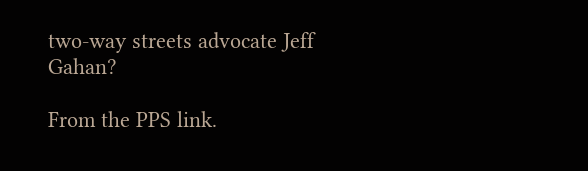two-way streets advocate Jeff Gahan?

From the PPS link.